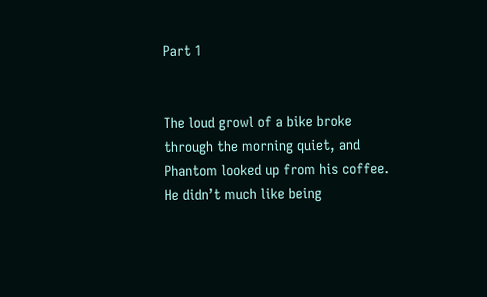Part 1


The loud growl of a bike broke through the morning quiet, and Phantom looked up from his coffee. He didn’t much like being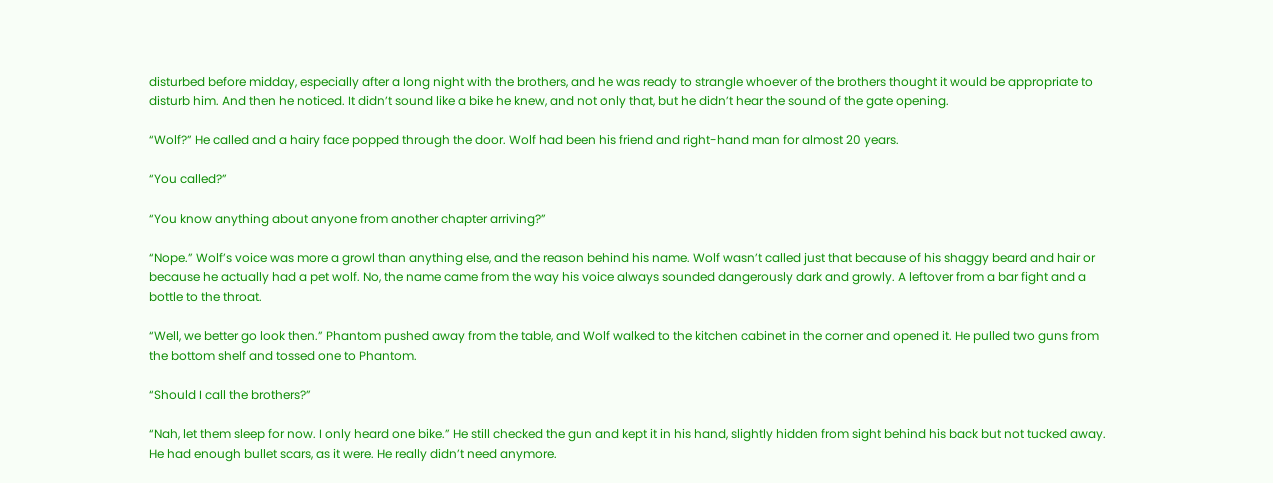disturbed before midday, especially after a long night with the brothers, and he was ready to strangle whoever of the brothers thought it would be appropriate to disturb him. And then he noticed. It didn’t sound like a bike he knew, and not only that, but he didn’t hear the sound of the gate opening.

“Wolf?” He called and a hairy face popped through the door. Wolf had been his friend and right-hand man for almost 20 years.

“You called?”

“You know anything about anyone from another chapter arriving?”

“Nope.” Wolf’s voice was more a growl than anything else, and the reason behind his name. Wolf wasn’t called just that because of his shaggy beard and hair or because he actually had a pet wolf. No, the name came from the way his voice always sounded dangerously dark and growly. A leftover from a bar fight and a bottle to the throat.

“Well, we better go look then.” Phantom pushed away from the table, and Wolf walked to the kitchen cabinet in the corner and opened it. He pulled two guns from the bottom shelf and tossed one to Phantom.

“Should I call the brothers?”

“Nah, let them sleep for now. I only heard one bike.” He still checked the gun and kept it in his hand, slightly hidden from sight behind his back but not tucked away. He had enough bullet scars, as it were. He really didn’t need anymore.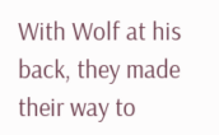With Wolf at his back, they made their way to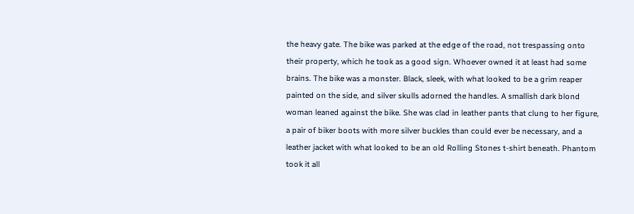the heavy gate. The bike was parked at the edge of the road, not trespassing onto their property, which he took as a good sign. Whoever owned it at least had some brains. The bike was a monster. Black, sleek, with what looked to be a grim reaper painted on the side, and silver skulls adorned the handles. A smallish dark blond woman leaned against the bike. She was clad in leather pants that clung to her figure, a pair of biker boots with more silver buckles than could ever be necessary, and a leather jacket with what looked to be an old Rolling Stones t-shirt beneath. Phantom took it all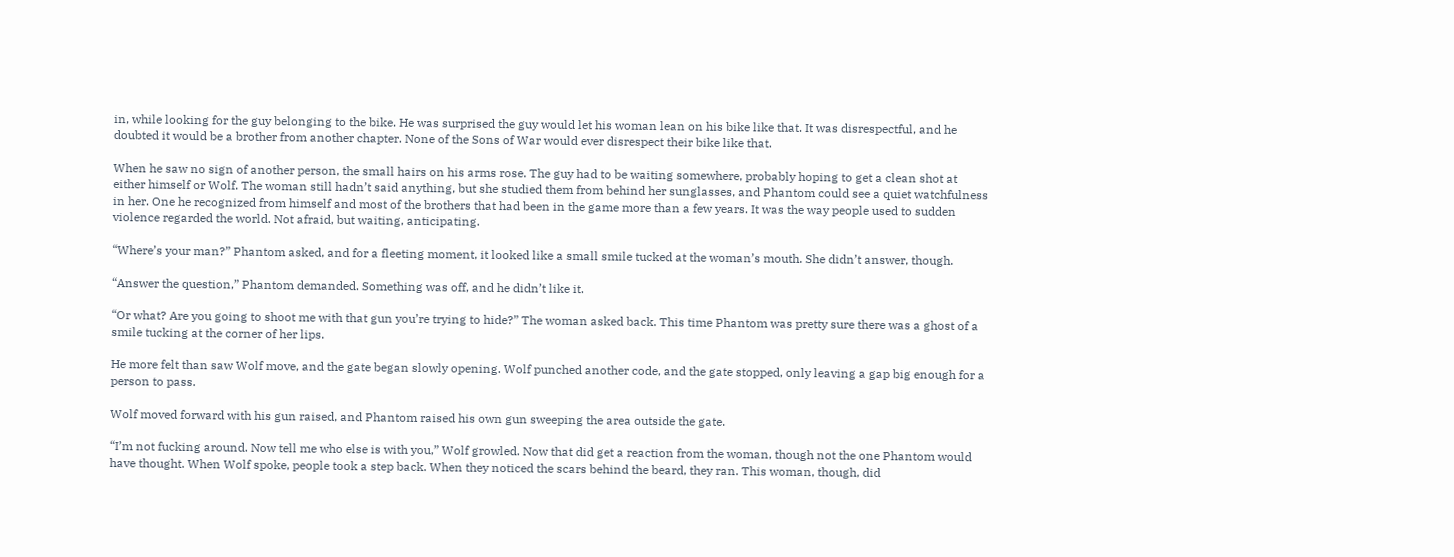in, while looking for the guy belonging to the bike. He was surprised the guy would let his woman lean on his bike like that. It was disrespectful, and he doubted it would be a brother from another chapter. None of the Sons of War would ever disrespect their bike like that.

When he saw no sign of another person, the small hairs on his arms rose. The guy had to be waiting somewhere, probably hoping to get a clean shot at either himself or Wolf. The woman still hadn’t said anything, but she studied them from behind her sunglasses, and Phantom could see a quiet watchfulness in her. One he recognized from himself and most of the brothers that had been in the game more than a few years. It was the way people used to sudden violence regarded the world. Not afraid, but waiting, anticipating.

“Where’s your man?” Phantom asked, and for a fleeting moment, it looked like a small smile tucked at the woman’s mouth. She didn’t answer, though.

“Answer the question,” Phantom demanded. Something was off, and he didn’t like it.

“Or what? Are you going to shoot me with that gun you’re trying to hide?” The woman asked back. This time Phantom was pretty sure there was a ghost of a smile tucking at the corner of her lips.

He more felt than saw Wolf move, and the gate began slowly opening. Wolf punched another code, and the gate stopped, only leaving a gap big enough for a person to pass.

Wolf moved forward with his gun raised, and Phantom raised his own gun sweeping the area outside the gate.

“I’m not fucking around. Now tell me who else is with you,” Wolf growled. Now that did get a reaction from the woman, though not the one Phantom would have thought. When Wolf spoke, people took a step back. When they noticed the scars behind the beard, they ran. This woman, though, did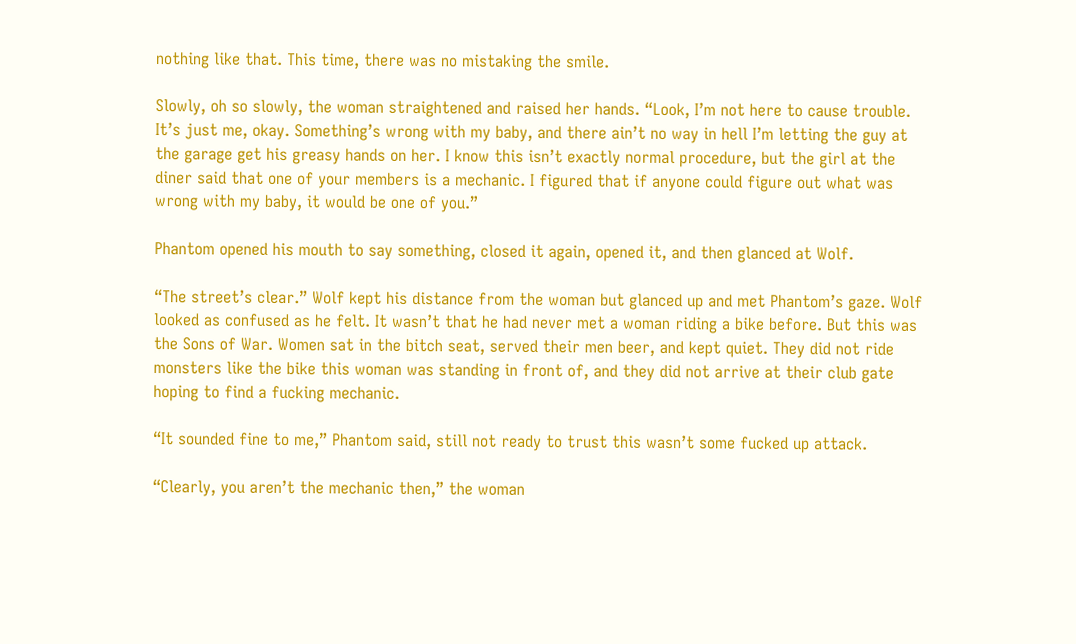nothing like that. This time, there was no mistaking the smile.

Slowly, oh so slowly, the woman straightened and raised her hands. “Look, I’m not here to cause trouble. It’s just me, okay. Something’s wrong with my baby, and there ain’t no way in hell I’m letting the guy at the garage get his greasy hands on her. I know this isn’t exactly normal procedure, but the girl at the diner said that one of your members is a mechanic. I figured that if anyone could figure out what was wrong with my baby, it would be one of you.”

Phantom opened his mouth to say something, closed it again, opened it, and then glanced at Wolf.

“The street’s clear.” Wolf kept his distance from the woman but glanced up and met Phantom’s gaze. Wolf looked as confused as he felt. It wasn’t that he had never met a woman riding a bike before. But this was the Sons of War. Women sat in the bitch seat, served their men beer, and kept quiet. They did not ride monsters like the bike this woman was standing in front of, and they did not arrive at their club gate hoping to find a fucking mechanic.

“It sounded fine to me,” Phantom said, still not ready to trust this wasn’t some fucked up attack.

“Clearly, you aren’t the mechanic then,” the woman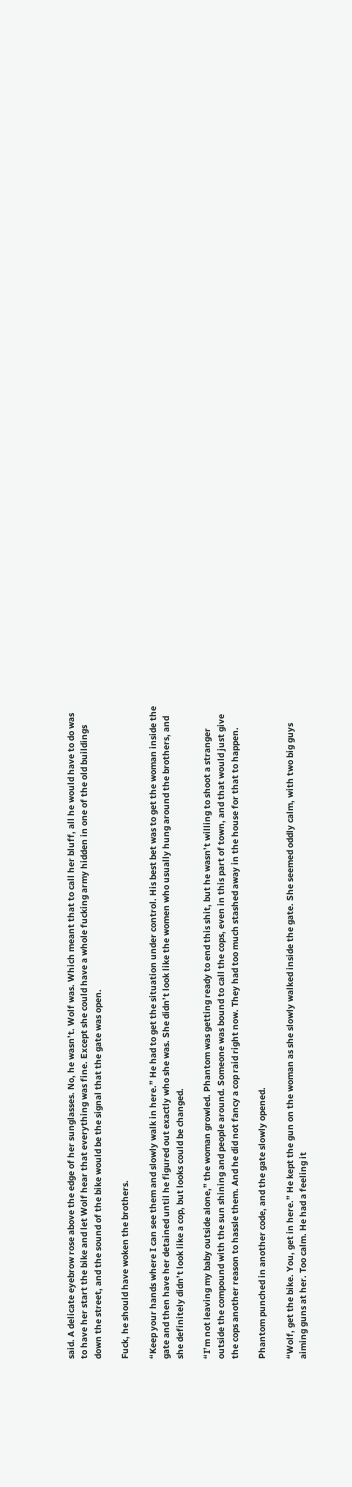said. A delicate eyebrow rose above the edge of her sunglasses. No, he wasn’t. Wolf was. Which meant that to call her bluff, all he would have to do was to have her start the bike and let Wolf hear that everything was fine. Except she could have a whole fucking army hidden in one of the old buildings down the street, and the sound of the bike would be the signal that the gate was open.

Fuck, he should have woken the brothers.

“Keep your hands where I can see them and slowly walk in here.” He had to get the situation under control. His best bet was to get the woman inside the gate and then have her detained until he figured out exactly who she was. She didn’t look like the women who usually hung around the brothers, and she definitely didn’t look like a cop, but looks could be changed.

“I’m not leaving my baby outside alone,” the woman growled. Phantom was getting ready to end this shit, but he wasn’t willing to shoot a stranger outside the compound with the sun shining and people around. Someone was bound to call the cops, even in this part of town, and that would just give the cops another reason to hassle them. And he did not fancy a cop raid right now. They had too much stashed away in the house for that to happen.

Phantom punched in another code, and the gate slowly opened.

“Wolf, get the bike. You, get in here.” He kept the gun on the woman as she slowly walked inside the gate. She seemed oddly calm, with two big guys aiming guns at her. Too calm. He had a feeling it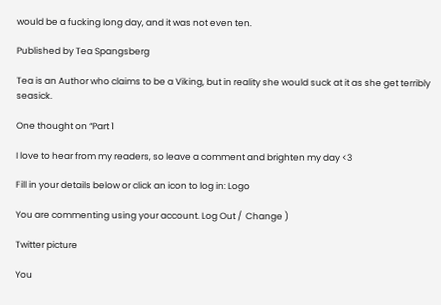would be a fucking long day, and it was not even ten.

Published by Tea Spangsberg

Tea is an Author who claims to be a Viking, but in reality she would suck at it as she get terribly seasick.

One thought on “Part 1

I love to hear from my readers, so leave a comment and brighten my day <3

Fill in your details below or click an icon to log in: Logo

You are commenting using your account. Log Out /  Change )

Twitter picture

You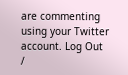are commenting using your Twitter account. Log Out /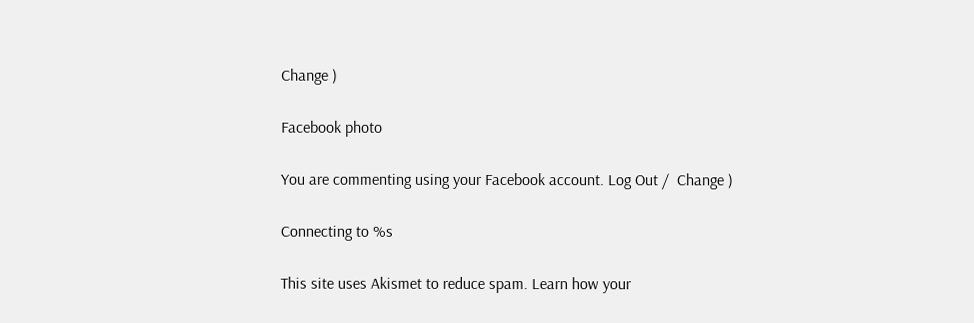Change )

Facebook photo

You are commenting using your Facebook account. Log Out /  Change )

Connecting to %s

This site uses Akismet to reduce spam. Learn how your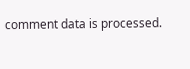comment data is processed.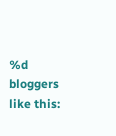%d bloggers like this: